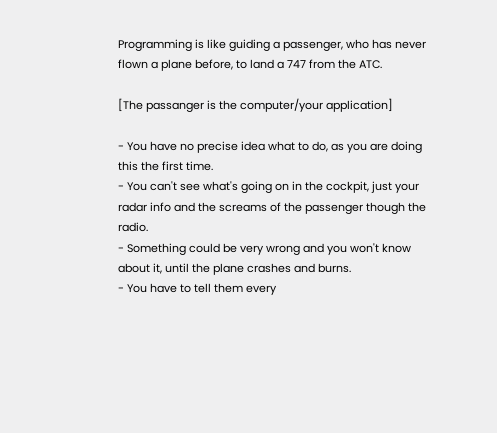Programming is like guiding a passenger, who has never flown a plane before, to land a 747 from the ATC.

[The passanger is the computer/your application]

- You have no precise idea what to do, as you are doing this the first time.
- You can't see what's going on in the cockpit, just your radar info and the screams of the passenger though the radio.
- Something could be very wrong and you won't know about it, until the plane crashes and burns.
- You have to tell them every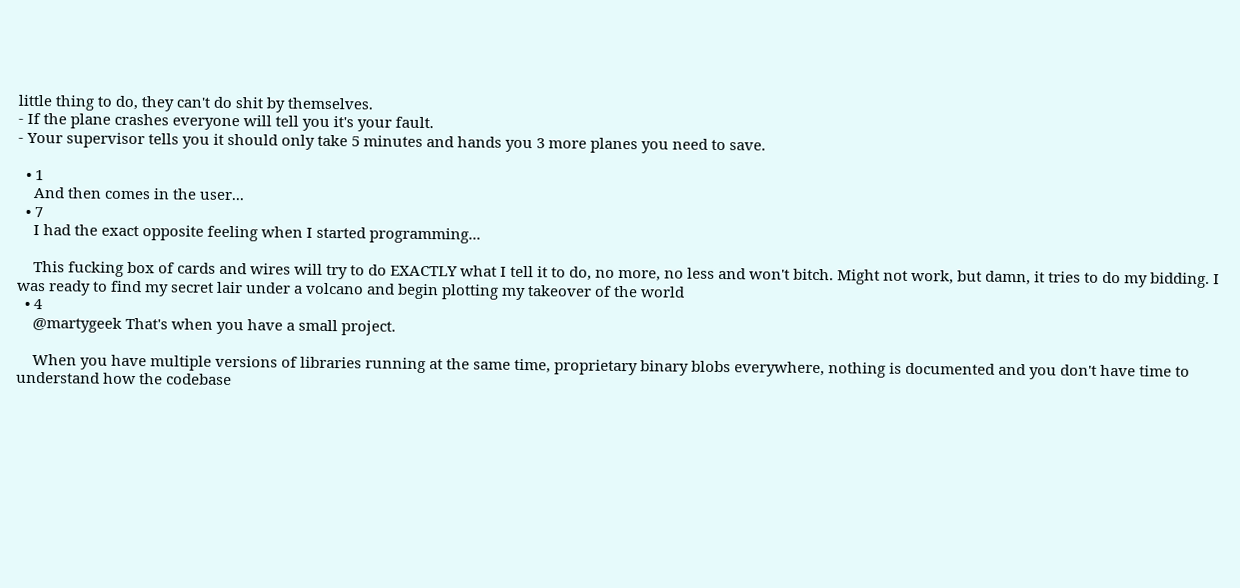little thing to do, they can't do shit by themselves.
- If the plane crashes everyone will tell you it's your fault.
- Your supervisor tells you it should only take 5 minutes and hands you 3 more planes you need to save.

  • 1
    And then comes in the user...
  • 7
    I had the exact opposite feeling when I started programming...

    This fucking box of cards and wires will try to do EXACTLY what I tell it to do, no more, no less and won't bitch. Might not work, but damn, it tries to do my bidding. I was ready to find my secret lair under a volcano and begin plotting my takeover of the world
  • 4
    @martygeek That's when you have a small project.

    When you have multiple versions of libraries running at the same time, proprietary binary blobs everywhere, nothing is documented and you don't have time to understand how the codebase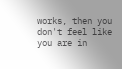works, then you don't feel like you are in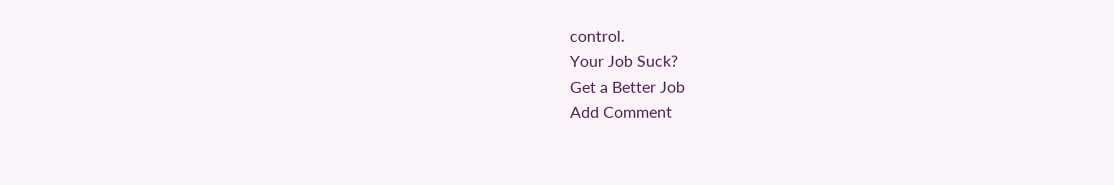control.
Your Job Suck?
Get a Better Job
Add Comment